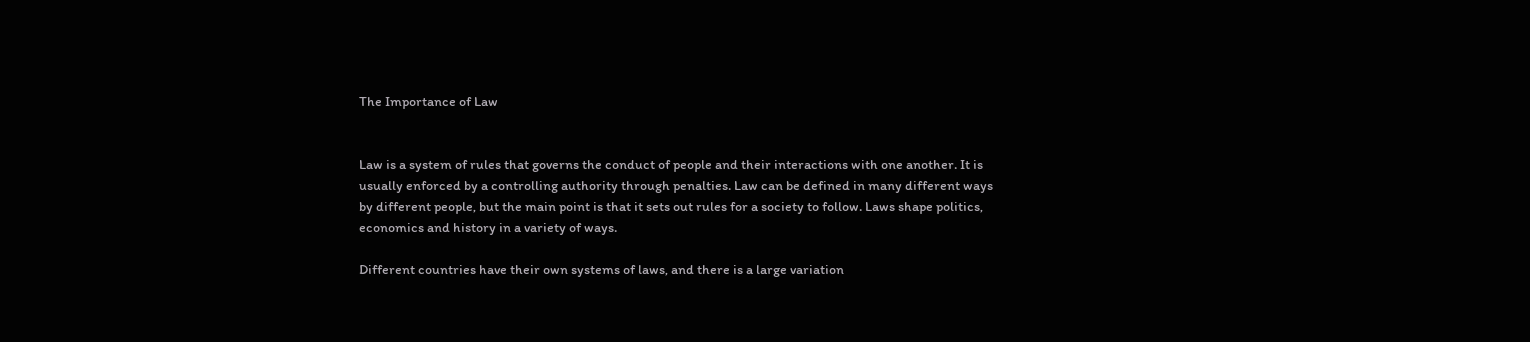The Importance of Law


Law is a system of rules that governs the conduct of people and their interactions with one another. It is usually enforced by a controlling authority through penalties. Law can be defined in many different ways by different people, but the main point is that it sets out rules for a society to follow. Laws shape politics, economics and history in a variety of ways.

Different countries have their own systems of laws, and there is a large variation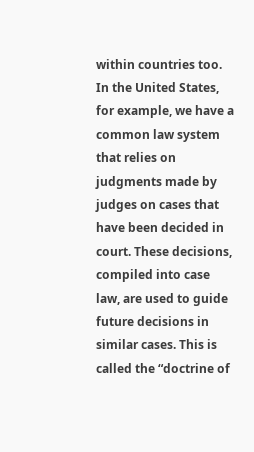within countries too. In the United States, for example, we have a common law system that relies on judgments made by judges on cases that have been decided in court. These decisions, compiled into case law, are used to guide future decisions in similar cases. This is called the “doctrine of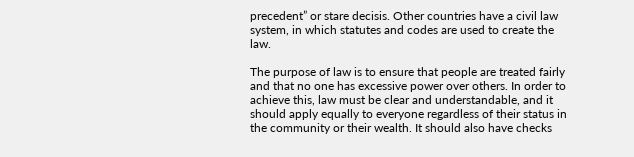precedent” or stare decisis. Other countries have a civil law system, in which statutes and codes are used to create the law.

The purpose of law is to ensure that people are treated fairly and that no one has excessive power over others. In order to achieve this, law must be clear and understandable, and it should apply equally to everyone regardless of their status in the community or their wealth. It should also have checks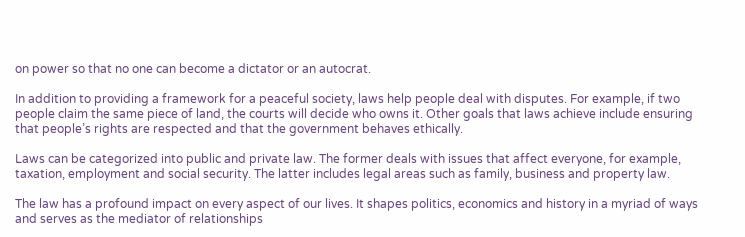on power so that no one can become a dictator or an autocrat.

In addition to providing a framework for a peaceful society, laws help people deal with disputes. For example, if two people claim the same piece of land, the courts will decide who owns it. Other goals that laws achieve include ensuring that people’s rights are respected and that the government behaves ethically.

Laws can be categorized into public and private law. The former deals with issues that affect everyone, for example, taxation, employment and social security. The latter includes legal areas such as family, business and property law.

The law has a profound impact on every aspect of our lives. It shapes politics, economics and history in a myriad of ways and serves as the mediator of relationships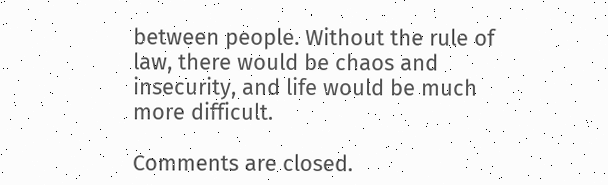between people. Without the rule of law, there would be chaos and insecurity, and life would be much more difficult.

Comments are closed.